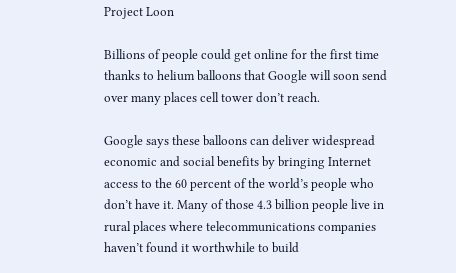Project Loon

Billions of people could get online for the first time thanks to helium balloons that Google will soon send over many places cell tower don’t reach.

Google says these balloons can deliver widespread economic and social benefits by bringing Internet access to the 60 percent of the world’s people who don’t have it. Many of those 4.3 billion people live in rural places where telecommunications companies haven’t found it worthwhile to build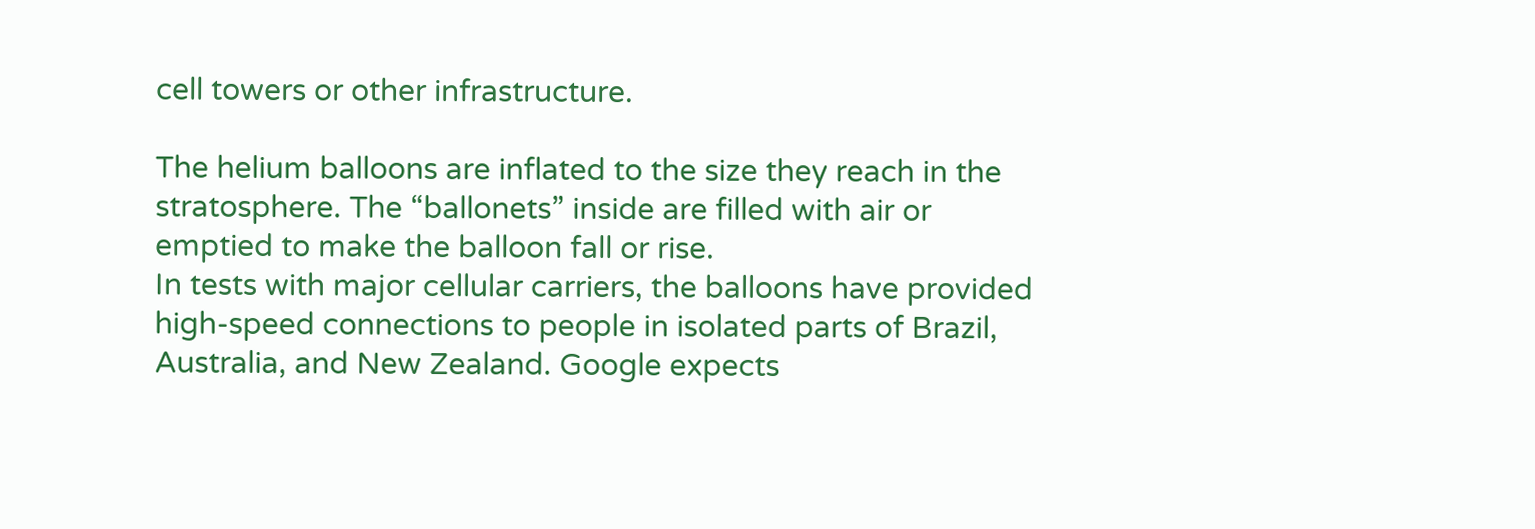cell towers or other infrastructure.

The helium balloons are inflated to the size they reach in the stratosphere. The “ballonets” inside are filled with air or emptied to make the balloon fall or rise.
In tests with major cellular carriers, the balloons have provided high-speed connections to people in isolated parts of Brazil, Australia, and New Zealand. Google expects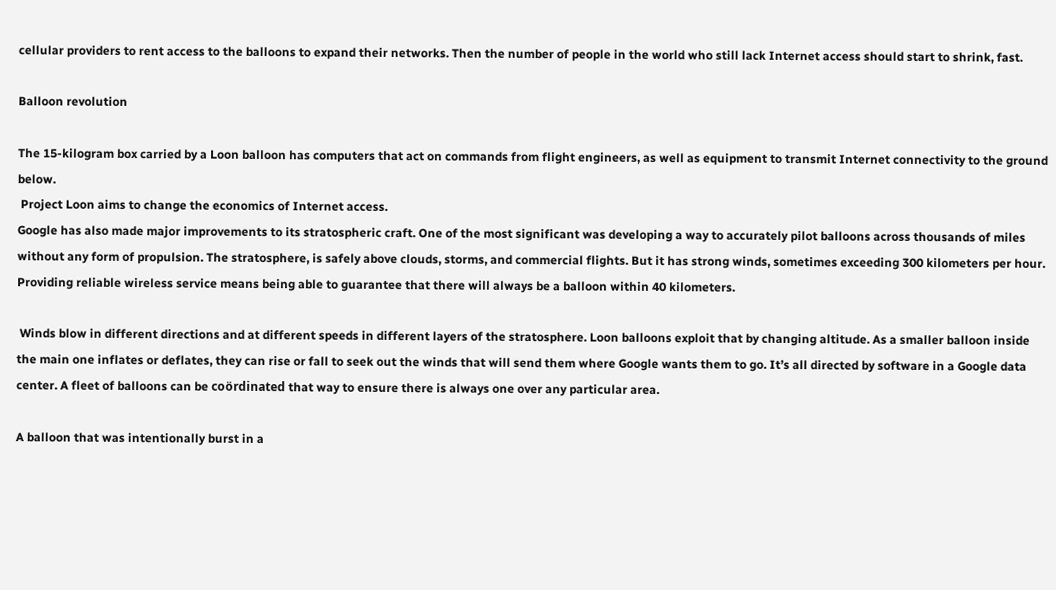cellular providers to rent access to the balloons to expand their networks. Then the number of people in the world who still lack Internet access should start to shrink, fast.

Balloon revolution

The 15-kilogram box carried by a Loon balloon has computers that act on commands from flight engineers, as well as equipment to transmit Internet connectivity to the ground below.
 Project Loon aims to change the economics of Internet access.
Google has also made major improvements to its stratospheric craft. One of the most significant was developing a way to accurately pilot balloons across thousands of miles without any form of propulsion. The stratosphere, is safely above clouds, storms, and commercial flights. But it has strong winds, sometimes exceeding 300 kilometers per hour. Providing reliable wireless service means being able to guarantee that there will always be a balloon within 40 kilometers.

 Winds blow in different directions and at different speeds in different layers of the stratosphere. Loon balloons exploit that by changing altitude. As a smaller balloon inside the main one inflates or deflates, they can rise or fall to seek out the winds that will send them where Google wants them to go. It’s all directed by software in a Google data center. A fleet of balloons can be coördinated that way to ensure there is always one over any particular area.

A balloon that was intentionally burst in a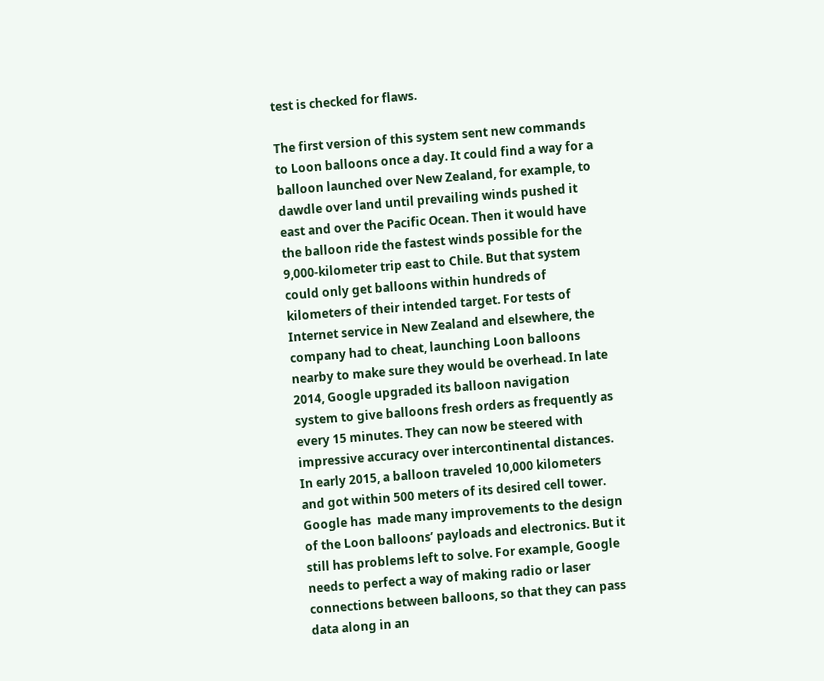test is checked for flaws.

The first version of this system sent new commands to Loon balloons once a day. It could find a way for a balloon launched over New Zealand, for example, to dawdle over land until prevailing winds pushed it east and over the Pacific Ocean. Then it would have the balloon ride the fastest winds possible for the 9,000-kilometer trip east to Chile. But that system could only get balloons within hundreds of kilometers of their intended target. For tests of Internet service in New Zealand and elsewhere, the company had to cheat, launching Loon balloons nearby to make sure they would be overhead. In late 2014, Google upgraded its balloon navigation system to give balloons fresh orders as frequently as every 15 minutes. They can now be steered with impressive accuracy over intercontinental distances. In early 2015, a balloon traveled 10,000 kilometers and got within 500 meters of its desired cell tower.
Google has  made many improvements to the design of the Loon balloons’ payloads and electronics. But it still has problems left to solve. For example, Google needs to perfect a way of making radio or laser connections between balloons, so that they can pass data along in an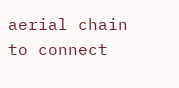aerial chain to connect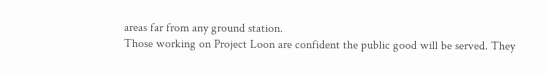areas far from any ground station.
Those working on Project Loon are confident the public good will be served. They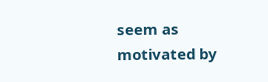seem as motivated by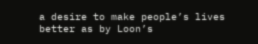a desire to make people’s lives better as by Loon’s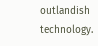outlandish technology.